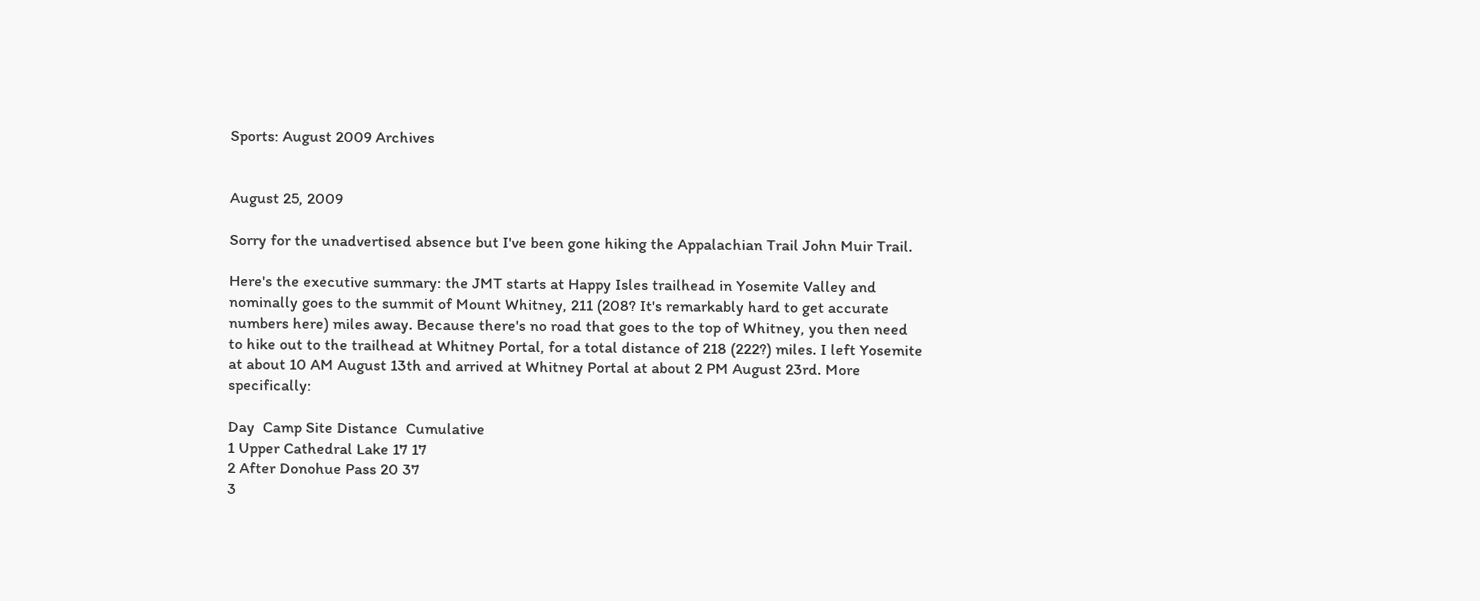Sports: August 2009 Archives


August 25, 2009

Sorry for the unadvertised absence but I've been gone hiking the Appalachian Trail John Muir Trail.

Here's the executive summary: the JMT starts at Happy Isles trailhead in Yosemite Valley and nominally goes to the summit of Mount Whitney, 211 (208? It's remarkably hard to get accurate numbers here) miles away. Because there's no road that goes to the top of Whitney, you then need to hike out to the trailhead at Whitney Portal, for a total distance of 218 (222?) miles. I left Yosemite at about 10 AM August 13th and arrived at Whitney Portal at about 2 PM August 23rd. More specifically:

Day  Camp Site Distance  Cumulative
1 Upper Cathedral Lake 17 17
2 After Donohue Pass 20 37
3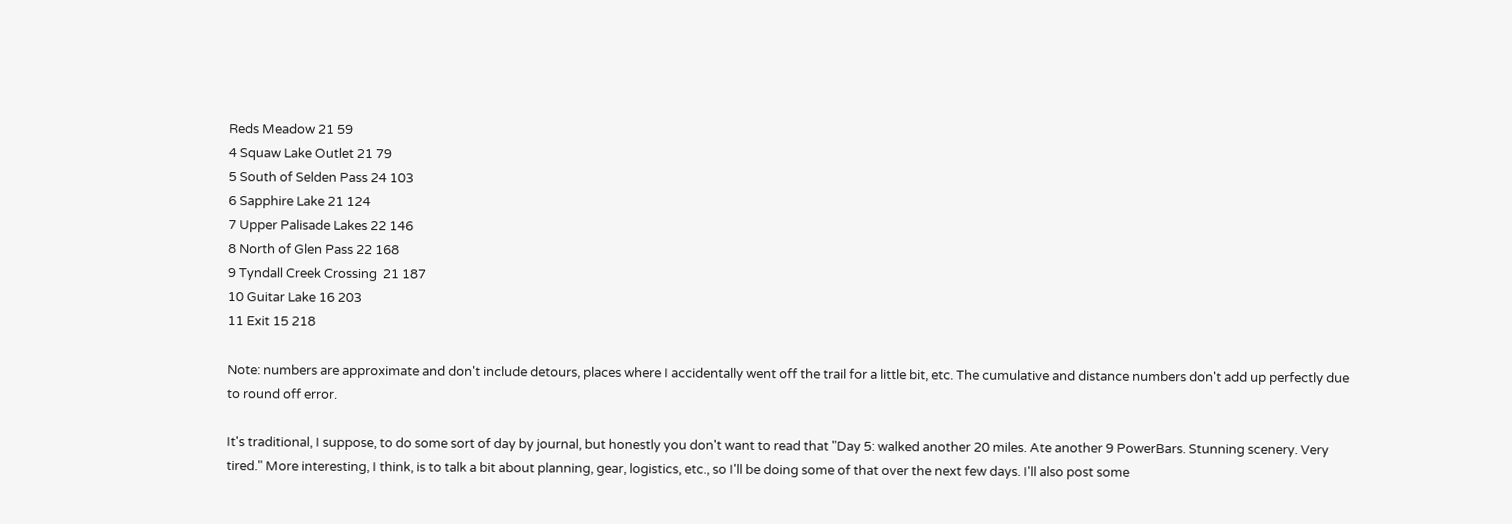Reds Meadow 21 59
4 Squaw Lake Outlet 21 79
5 South of Selden Pass 24 103
6 Sapphire Lake 21 124
7 Upper Palisade Lakes 22 146
8 North of Glen Pass 22 168
9 Tyndall Creek Crossing  21 187
10 Guitar Lake 16 203
11 Exit 15 218

Note: numbers are approximate and don't include detours, places where I accidentally went off the trail for a little bit, etc. The cumulative and distance numbers don't add up perfectly due to round off error.

It's traditional, I suppose, to do some sort of day by journal, but honestly you don't want to read that "Day 5: walked another 20 miles. Ate another 9 PowerBars. Stunning scenery. Very tired." More interesting, I think, is to talk a bit about planning, gear, logistics, etc., so I'll be doing some of that over the next few days. I'll also post some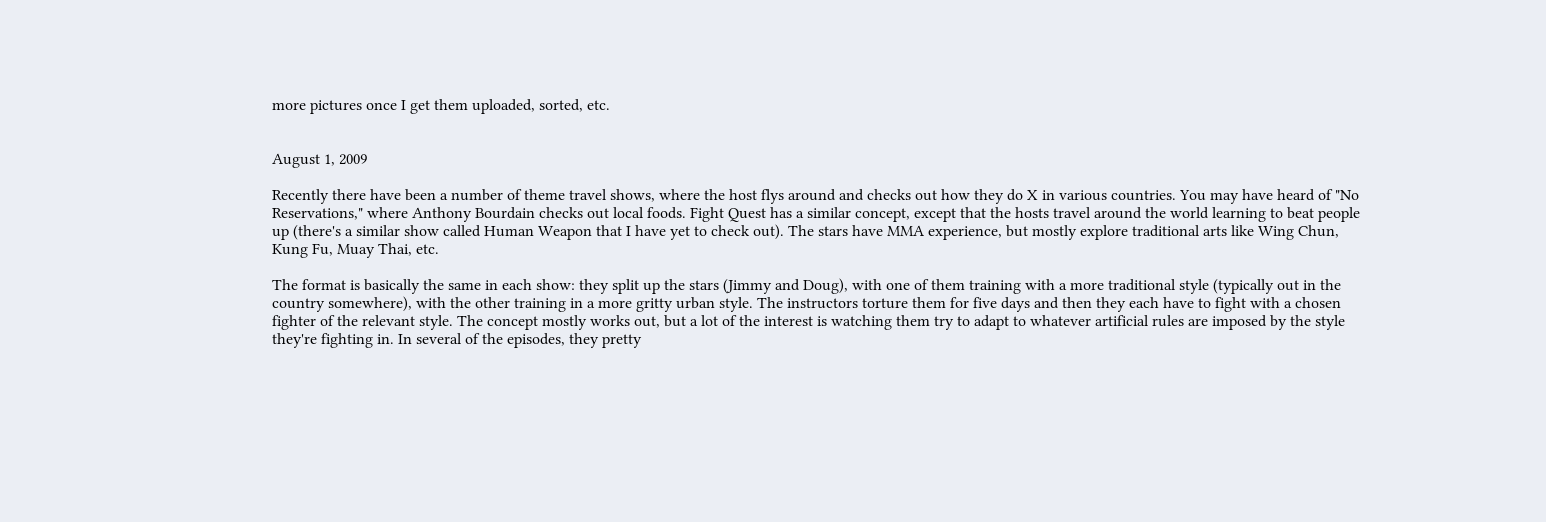more pictures once I get them uploaded, sorted, etc.


August 1, 2009

Recently there have been a number of theme travel shows, where the host flys around and checks out how they do X in various countries. You may have heard of "No Reservations," where Anthony Bourdain checks out local foods. Fight Quest has a similar concept, except that the hosts travel around the world learning to beat people up (there's a similar show called Human Weapon that I have yet to check out). The stars have MMA experience, but mostly explore traditional arts like Wing Chun, Kung Fu, Muay Thai, etc.

The format is basically the same in each show: they split up the stars (Jimmy and Doug), with one of them training with a more traditional style (typically out in the country somewhere), with the other training in a more gritty urban style. The instructors torture them for five days and then they each have to fight with a chosen fighter of the relevant style. The concept mostly works out, but a lot of the interest is watching them try to adapt to whatever artificial rules are imposed by the style they're fighting in. In several of the episodes, they pretty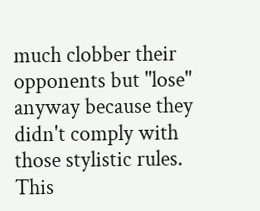much clobber their opponents but "lose" anyway because they didn't comply with those stylistic rules. This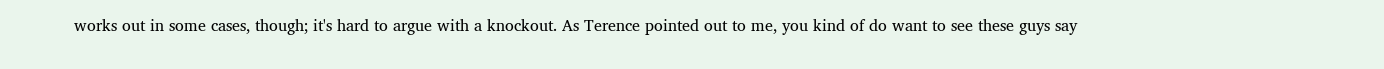works out in some cases, though; it's hard to argue with a knockout. As Terence pointed out to me, you kind of do want to see these guys say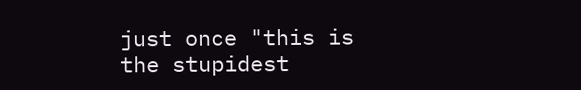just once "this is the stupidest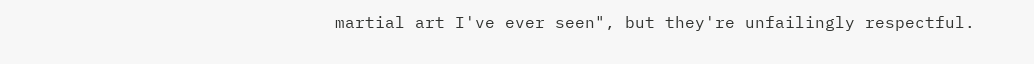martial art I've ever seen", but they're unfailingly respectful.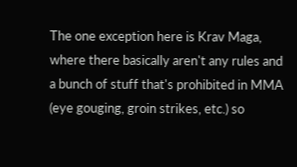The one exception here is Krav Maga, where there basically aren't any rules and a bunch of stuff that's prohibited in MMA (eye gouging, groin strikes, etc.) so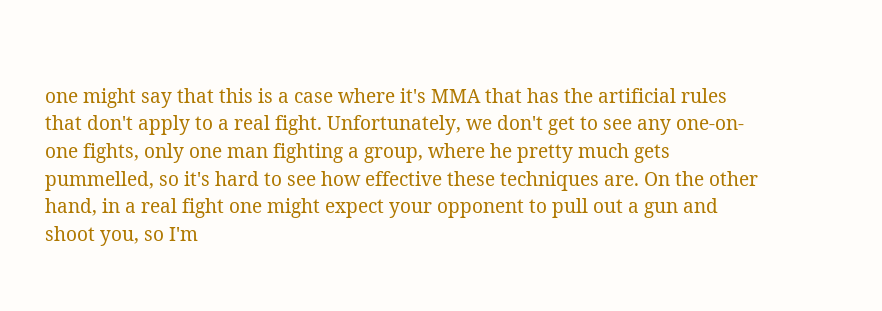one might say that this is a case where it's MMA that has the artificial rules that don't apply to a real fight. Unfortunately, we don't get to see any one-on-one fights, only one man fighting a group, where he pretty much gets pummelled, so it's hard to see how effective these techniques are. On the other hand, in a real fight one might expect your opponent to pull out a gun and shoot you, so I'm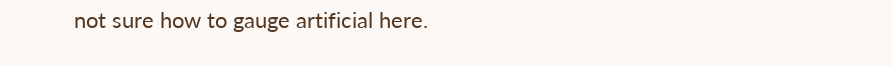not sure how to gauge artificial here.